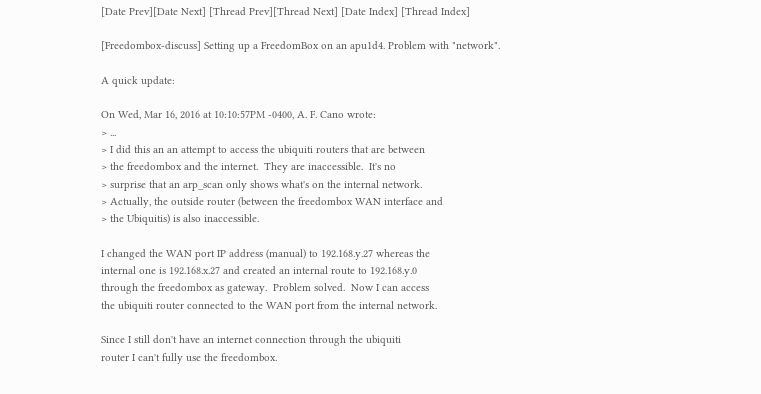[Date Prev][Date Next] [Thread Prev][Thread Next] [Date Index] [Thread Index]

[Freedombox-discuss] Setting up a FreedomBox on an apu1d4. Problem with "network".

A quick update:

On Wed, Mar 16, 2016 at 10:10:57PM -0400, A. F. Cano wrote:
> ...
> I did this an an attempt to access the ubiquiti routers that are between
> the freedombox and the internet.  They are inaccessible.  It's no
> surprise that an arp_scan only shows what's on the internal network.
> Actually, the outside router (between the freedombox WAN interface and
> the Ubiquitis) is also inaccessible.

I changed the WAN port IP address (manual) to 192.168.y.27 whereas the
internal one is 192.168.x.27 and created an internal route to 192.168.y.0
through the freedombox as gateway.  Problem solved.  Now I can access
the ubiquiti router connected to the WAN port from the internal network.

Since I still don't have an internet connection through the ubiquiti
router I can't fully use the freedombox.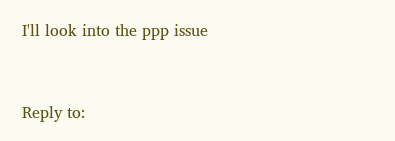I'll look into the ppp issue


Reply to: